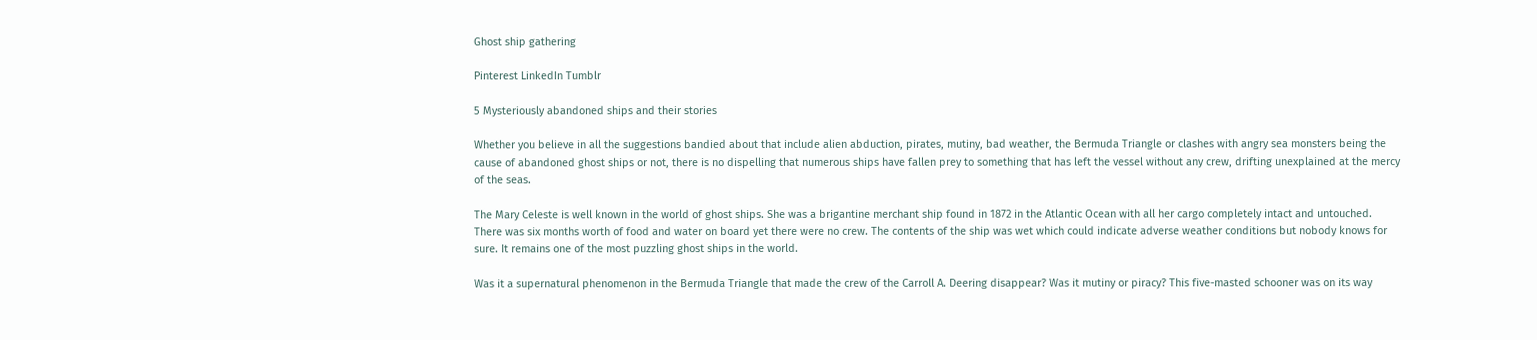Ghost ship gathering

Pinterest LinkedIn Tumblr

5 Mysteriously abandoned ships and their stories

Whether you believe in all the suggestions bandied about that include alien abduction, pirates, mutiny, bad weather, the Bermuda Triangle or clashes with angry sea monsters being the cause of abandoned ghost ships or not, there is no dispelling that numerous ships have fallen prey to something that has left the vessel without any crew, drifting unexplained at the mercy of the seas.

The Mary Celeste is well known in the world of ghost ships. She was a brigantine merchant ship found in 1872 in the Atlantic Ocean with all her cargo completely intact and untouched. There was six months worth of food and water on board yet there were no crew. The contents of the ship was wet which could indicate adverse weather conditions but nobody knows for sure. It remains one of the most puzzling ghost ships in the world.

Was it a supernatural phenomenon in the Bermuda Triangle that made the crew of the Carroll A. Deering disappear? Was it mutiny or piracy? This five-masted schooner was on its way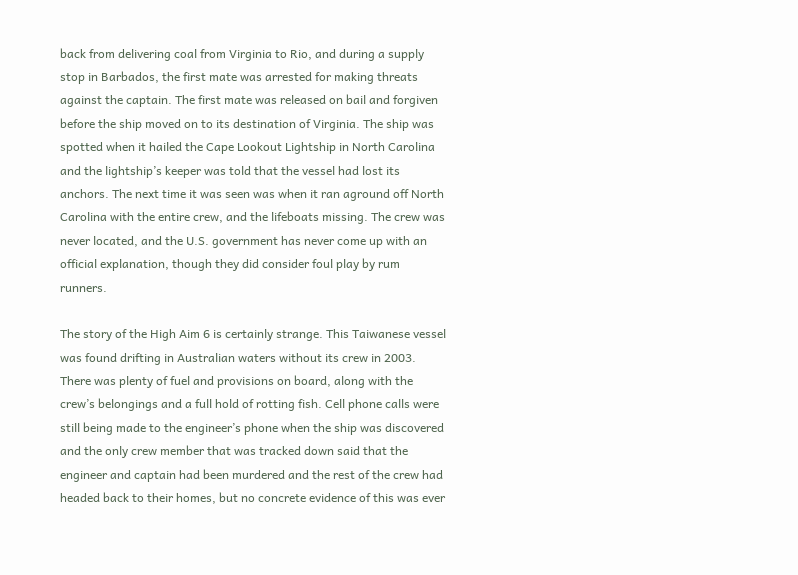back from delivering coal from Virginia to Rio, and during a supply stop in Barbados, the first mate was arrested for making threats against the captain. The first mate was released on bail and forgiven before the ship moved on to its destination of Virginia. The ship was spotted when it hailed the Cape Lookout Lightship in North Carolina and the lightship’s keeper was told that the vessel had lost its anchors. The next time it was seen was when it ran aground off North Carolina with the entire crew, and the lifeboats missing. The crew was never located, and the U.S. government has never come up with an official explanation, though they did consider foul play by rum runners.

The story of the High Aim 6 is certainly strange. This Taiwanese vessel was found drifting in Australian waters without its crew in 2003. There was plenty of fuel and provisions on board, along with the crew’s belongings and a full hold of rotting fish. Cell phone calls were still being made to the engineer’s phone when the ship was discovered and the only crew member that was tracked down said that the engineer and captain had been murdered and the rest of the crew had headed back to their homes, but no concrete evidence of this was ever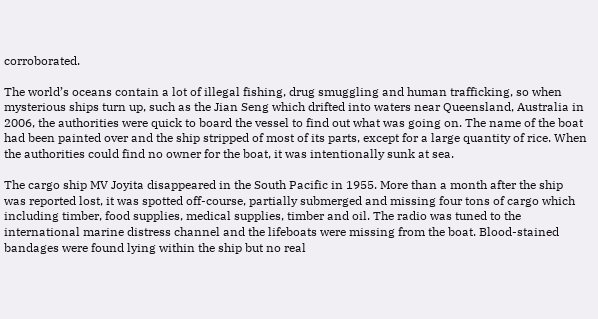corroborated.

The world’s oceans contain a lot of illegal fishing, drug smuggling and human trafficking, so when mysterious ships turn up, such as the Jian Seng which drifted into waters near Queensland, Australia in 2006, the authorities were quick to board the vessel to find out what was going on. The name of the boat had been painted over and the ship stripped of most of its parts, except for a large quantity of rice. When the authorities could find no owner for the boat, it was intentionally sunk at sea.

The cargo ship MV Joyita disappeared in the South Pacific in 1955. More than a month after the ship was reported lost, it was spotted off-course, partially submerged and missing four tons of cargo which including timber, food supplies, medical supplies, timber and oil. The radio was tuned to the international marine distress channel and the lifeboats were missing from the boat. Blood-stained bandages were found lying within the ship but no real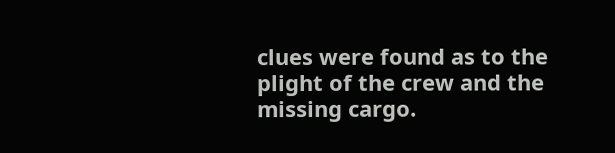clues were found as to the plight of the crew and the missing cargo.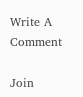Write A Comment

Join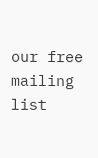our free mailing list